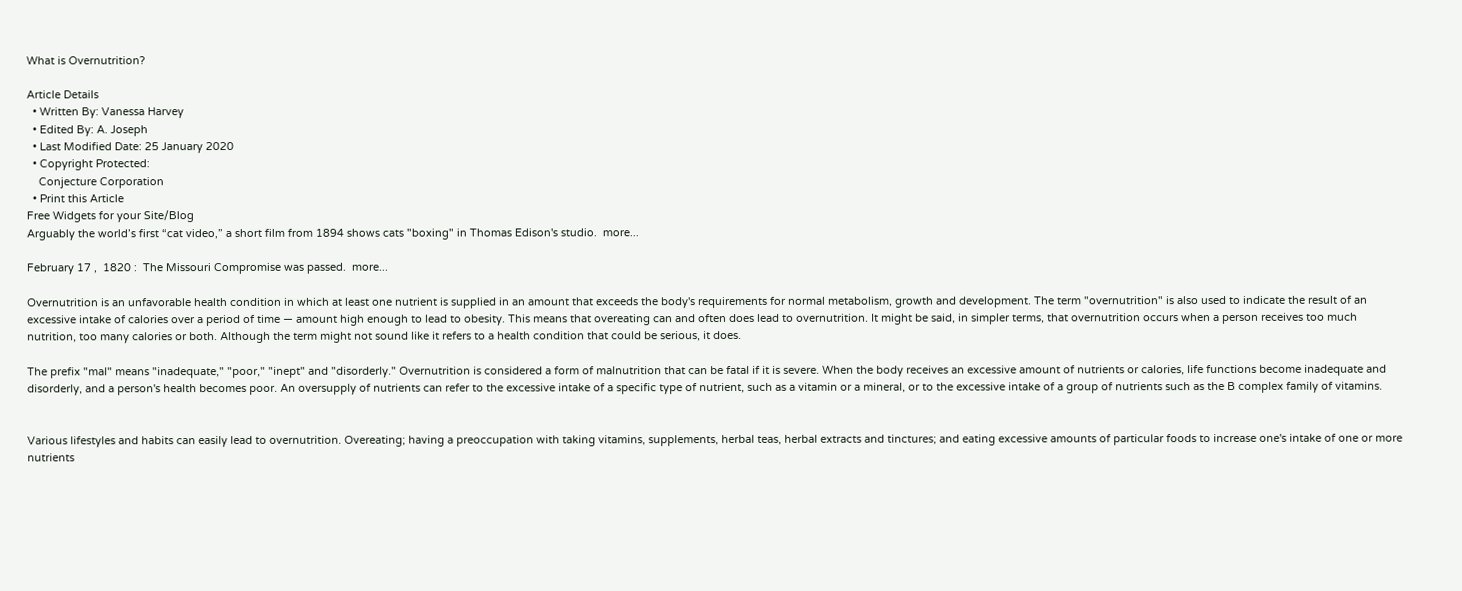What is Overnutrition?

Article Details
  • Written By: Vanessa Harvey
  • Edited By: A. Joseph
  • Last Modified Date: 25 January 2020
  • Copyright Protected:
    Conjecture Corporation
  • Print this Article
Free Widgets for your Site/Blog
Arguably the world’s first “cat video,” a short film from 1894 shows cats "boxing" in Thomas Edison's studio.  more...

February 17 ,  1820 :  The Missouri Compromise was passed.  more...

Overnutrition is an unfavorable health condition in which at least one nutrient is supplied in an amount that exceeds the body's requirements for normal metabolism, growth and development. The term "overnutrition" is also used to indicate the result of an excessive intake of calories over a period of time — amount high enough to lead to obesity. This means that overeating can and often does lead to overnutrition. It might be said, in simpler terms, that overnutrition occurs when a person receives too much nutrition, too many calories or both. Although the term might not sound like it refers to a health condition that could be serious, it does.

The prefix "mal" means "inadequate," "poor," "inept" and "disorderly." Overnutrition is considered a form of malnutrition that can be fatal if it is severe. When the body receives an excessive amount of nutrients or calories, life functions become inadequate and disorderly, and a person's health becomes poor. An oversupply of nutrients can refer to the excessive intake of a specific type of nutrient, such as a vitamin or a mineral, or to the excessive intake of a group of nutrients such as the B complex family of vitamins.


Various lifestyles and habits can easily lead to overnutrition. Overeating; having a preoccupation with taking vitamins, supplements, herbal teas, herbal extracts and tinctures; and eating excessive amounts of particular foods to increase one's intake of one or more nutrients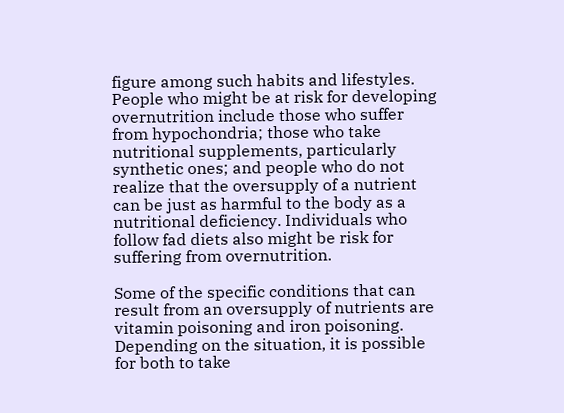figure among such habits and lifestyles. People who might be at risk for developing overnutrition include those who suffer from hypochondria; those who take nutritional supplements, particularly synthetic ones; and people who do not realize that the oversupply of a nutrient can be just as harmful to the body as a nutritional deficiency. Individuals who follow fad diets also might be risk for suffering from overnutrition.

Some of the specific conditions that can result from an oversupply of nutrients are vitamin poisoning and iron poisoning. Depending on the situation, it is possible for both to take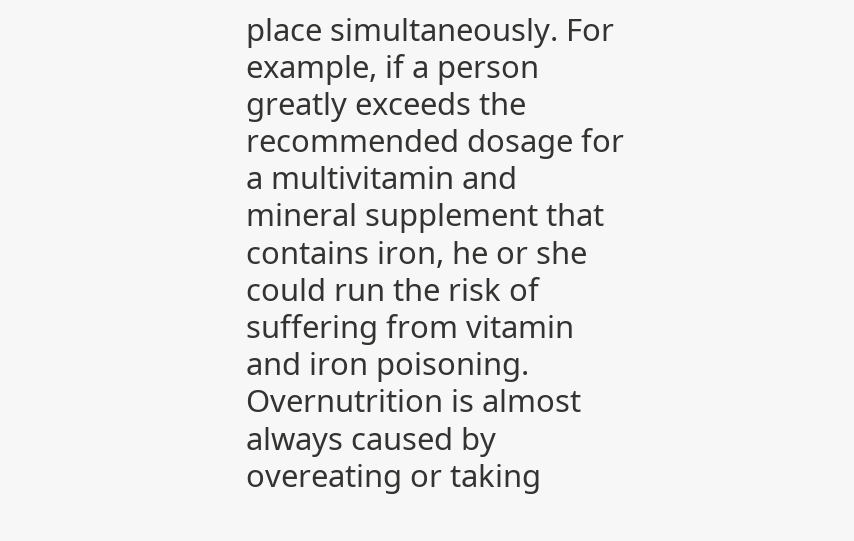place simultaneously. For example, if a person greatly exceeds the recommended dosage for a multivitamin and mineral supplement that contains iron, he or she could run the risk of suffering from vitamin and iron poisoning. Overnutrition is almost always caused by overeating or taking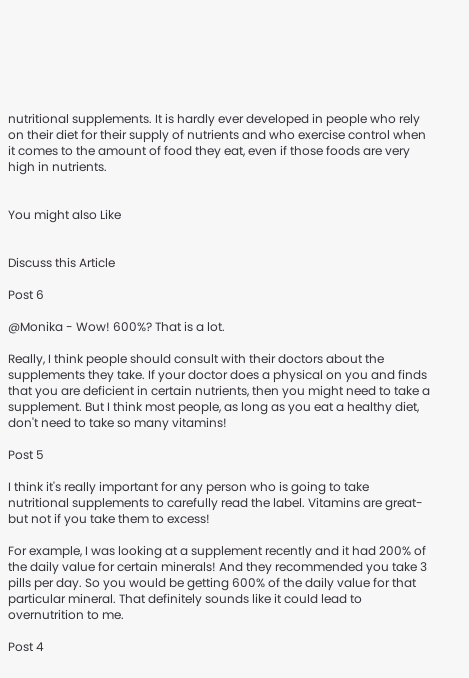nutritional supplements. It is hardly ever developed in people who rely on their diet for their supply of nutrients and who exercise control when it comes to the amount of food they eat, even if those foods are very high in nutrients.


You might also Like


Discuss this Article

Post 6

@Monika - Wow! 600%? That is a lot.

Really, I think people should consult with their doctors about the supplements they take. If your doctor does a physical on you and finds that you are deficient in certain nutrients, then you might need to take a supplement. But I think most people, as long as you eat a healthy diet, don't need to take so many vitamins!

Post 5

I think it's really important for any person who is going to take nutritional supplements to carefully read the label. Vitamins are great-but not if you take them to excess!

For example, I was looking at a supplement recently and it had 200% of the daily value for certain minerals! And they recommended you take 3 pills per day. So you would be getting 600% of the daily value for that particular mineral. That definitely sounds like it could lead to overnutrition to me.

Post 4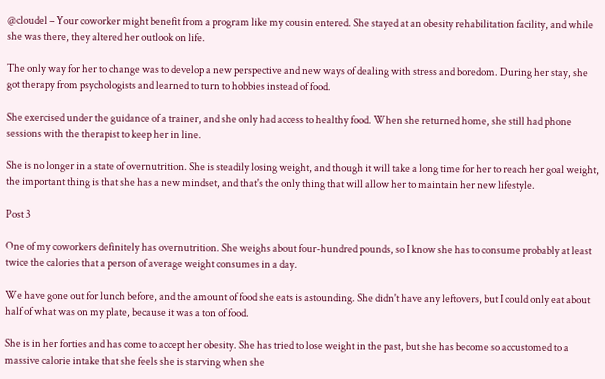@cloudel – Your coworker might benefit from a program like my cousin entered. She stayed at an obesity rehabilitation facility, and while she was there, they altered her outlook on life.

The only way for her to change was to develop a new perspective and new ways of dealing with stress and boredom. During her stay, she got therapy from psychologists and learned to turn to hobbies instead of food.

She exercised under the guidance of a trainer, and she only had access to healthy food. When she returned home, she still had phone sessions with the therapist to keep her in line.

She is no longer in a state of overnutrition. She is steadily losing weight, and though it will take a long time for her to reach her goal weight, the important thing is that she has a new mindset, and that's the only thing that will allow her to maintain her new lifestyle.

Post 3

One of my coworkers definitely has overnutrition. She weighs about four-hundred pounds, so I know she has to consume probably at least twice the calories that a person of average weight consumes in a day.

We have gone out for lunch before, and the amount of food she eats is astounding. She didn't have any leftovers, but I could only eat about half of what was on my plate, because it was a ton of food.

She is in her forties and has come to accept her obesity. She has tried to lose weight in the past, but she has become so accustomed to a massive calorie intake that she feels she is starving when she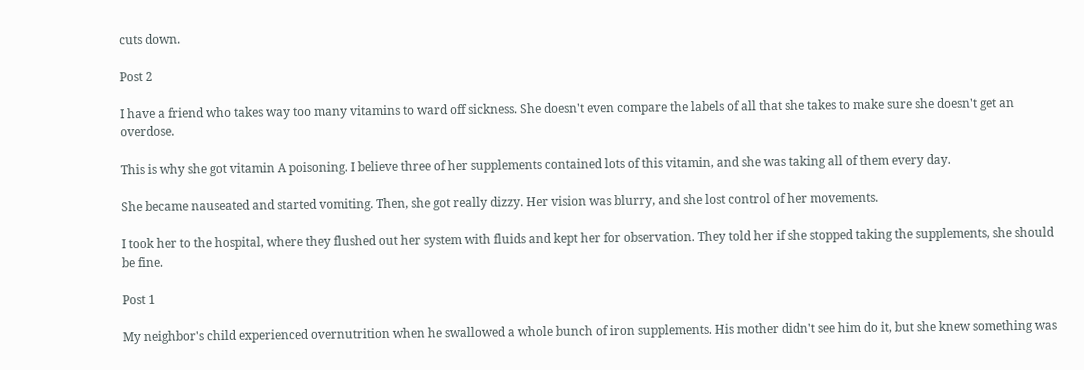cuts down.

Post 2

I have a friend who takes way too many vitamins to ward off sickness. She doesn't even compare the labels of all that she takes to make sure she doesn't get an overdose.

This is why she got vitamin A poisoning. I believe three of her supplements contained lots of this vitamin, and she was taking all of them every day.

She became nauseated and started vomiting. Then, she got really dizzy. Her vision was blurry, and she lost control of her movements.

I took her to the hospital, where they flushed out her system with fluids and kept her for observation. They told her if she stopped taking the supplements, she should be fine.

Post 1

My neighbor's child experienced overnutrition when he swallowed a whole bunch of iron supplements. His mother didn't see him do it, but she knew something was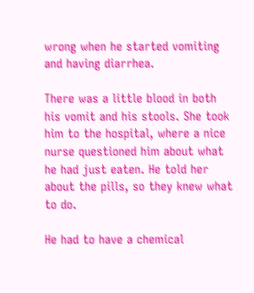wrong when he started vomiting and having diarrhea.

There was a little blood in both his vomit and his stools. She took him to the hospital, where a nice nurse questioned him about what he had just eaten. He told her about the pills, so they knew what to do.

He had to have a chemical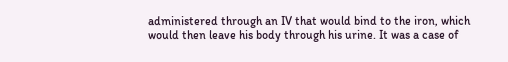administered through an IV that would bind to the iron, which would then leave his body through his urine. It was a case of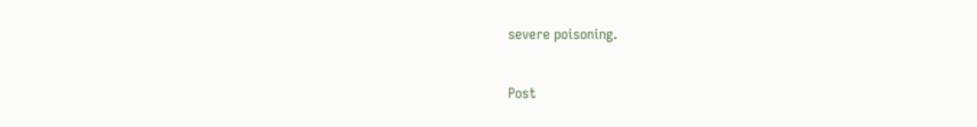severe poisoning.

Post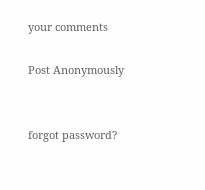your comments

Post Anonymously


forgot password?